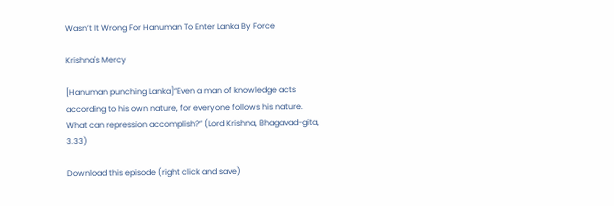Wasn’t It Wrong For Hanuman To Enter Lanka By Force

Krishna's Mercy

[Hanuman punching Lanka]“Even a man of knowledge acts according to his own nature, for everyone follows his nature. What can repression accomplish?” (Lord Krishna, Bhagavad-gita, 3.33)

Download this episode (right click and save)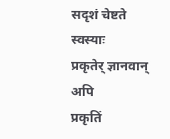सदृशं चेष्टते स्वस्याः
प्रकृतेर् ज्ञानवान् अपि
प्रकृतिं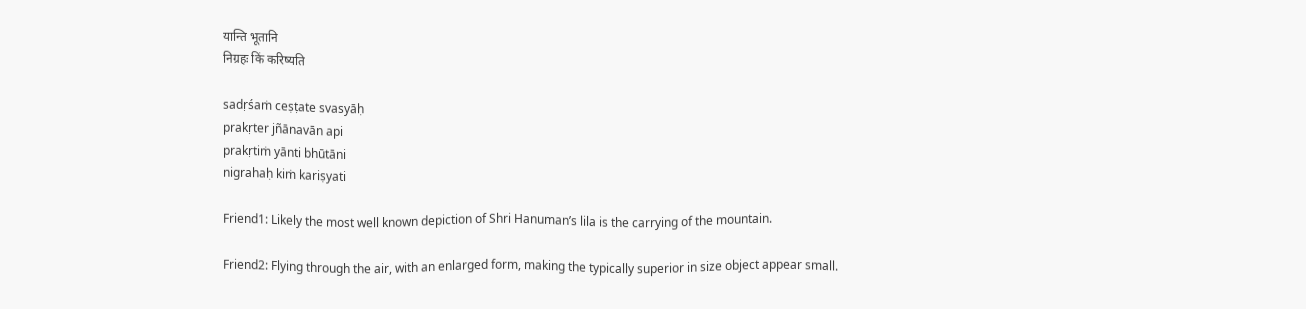यान्ति भूतानि
निग्रहः किं करिष्यति

sadṛśaṁ ceṣṭate svasyāḥ
prakṛter jñānavān api
prakṛtiṁ yānti bhūtāni
nigrahaḥ kiṁ kariṣyati

Friend1: Likely the most well known depiction of Shri Hanuman’s lila is the carrying of the mountain.

Friend2: Flying through the air, with an enlarged form, making the typically superior in size object appear small.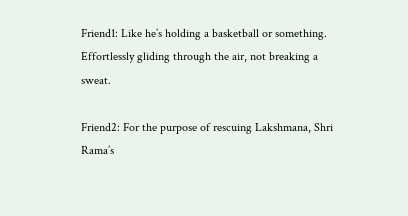Friend1: Like he’s holding a basketball or something. Effortlessly gliding through the air, not breaking a sweat.

Friend2: For the purpose of rescuing Lakshmana, Shri Rama’s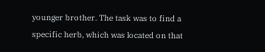younger brother. The task was to find a specific herb, which was located on that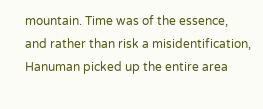mountain. Time was of the essence, and rather than risk a misidentification, Hanuman picked up the entire area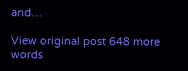and…

View original post 648 more words